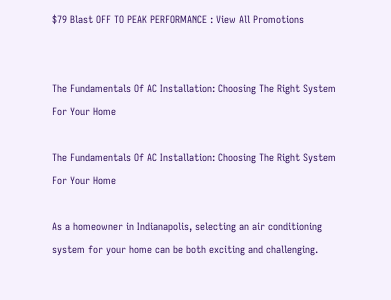$79 Blast OFF TO PEAK PERFORMANCE : View All Promotions


The Fundamentals Of AC Installation: Choosing The Right System For Your Home

The Fundamentals Of AC Installation: Choosing The Right System For Your Home

As a homeowner in Indianapolis, selecting an air conditioning system for your home can be both exciting and challenging.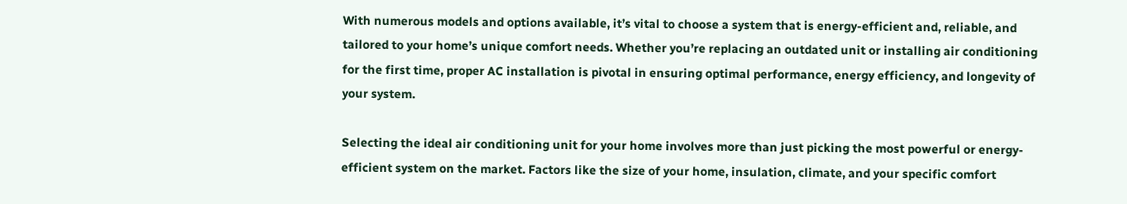With numerous models and options available, it’s vital to choose a system that is energy-efficient and, reliable, and tailored to your home’s unique comfort needs. Whether you’re replacing an outdated unit or installing air conditioning for the first time, proper AC installation is pivotal in ensuring optimal performance, energy efficiency, and longevity of your system.

Selecting the ideal air conditioning unit for your home involves more than just picking the most powerful or energy-efficient system on the market. Factors like the size of your home, insulation, climate, and your specific comfort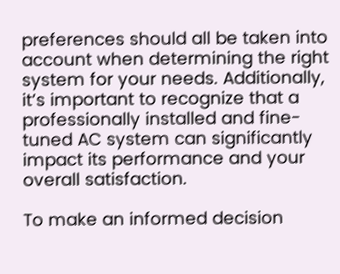preferences should all be taken into account when determining the right system for your needs. Additionally, it’s important to recognize that a professionally installed and fine-tuned AC system can significantly impact its performance and your overall satisfaction.

To make an informed decision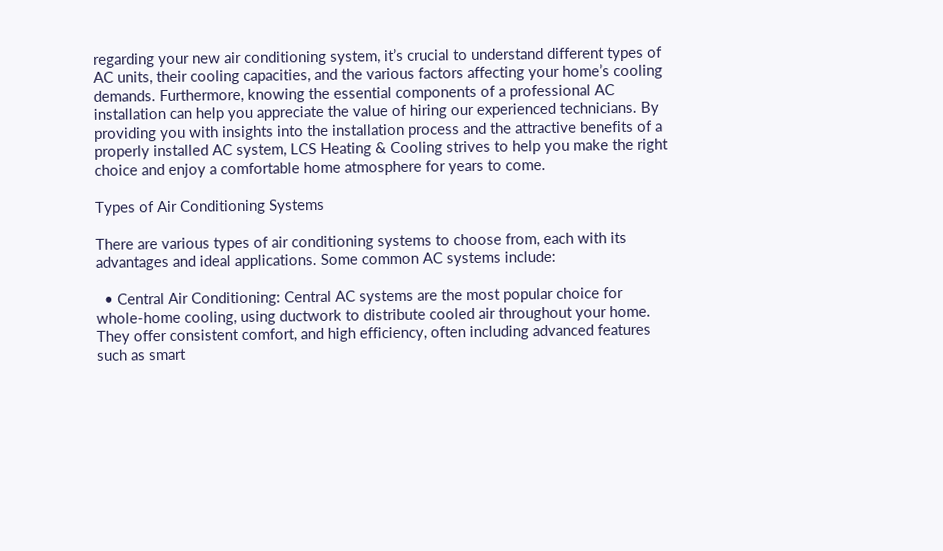regarding your new air conditioning system, it’s crucial to understand different types of AC units, their cooling capacities, and the various factors affecting your home’s cooling demands. Furthermore, knowing the essential components of a professional AC installation can help you appreciate the value of hiring our experienced technicians. By providing you with insights into the installation process and the attractive benefits of a properly installed AC system, LCS Heating & Cooling strives to help you make the right choice and enjoy a comfortable home atmosphere for years to come.

Types of Air Conditioning Systems

There are various types of air conditioning systems to choose from, each with its advantages and ideal applications. Some common AC systems include:

  • Central Air Conditioning: Central AC systems are the most popular choice for whole-home cooling, using ductwork to distribute cooled air throughout your home. They offer consistent comfort, and high efficiency, often including advanced features such as smart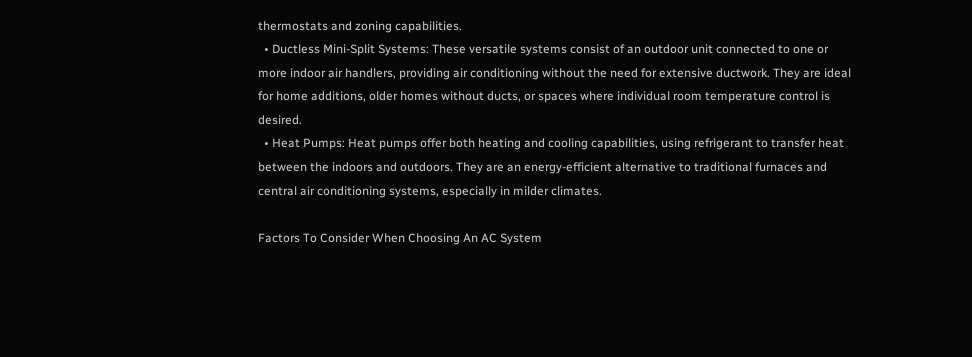thermostats and zoning capabilities.
  • Ductless Mini-Split Systems: These versatile systems consist of an outdoor unit connected to one or more indoor air handlers, providing air conditioning without the need for extensive ductwork. They are ideal for home additions, older homes without ducts, or spaces where individual room temperature control is desired.
  • Heat Pumps: Heat pumps offer both heating and cooling capabilities, using refrigerant to transfer heat between the indoors and outdoors. They are an energy-efficient alternative to traditional furnaces and central air conditioning systems, especially in milder climates.

Factors To Consider When Choosing An AC System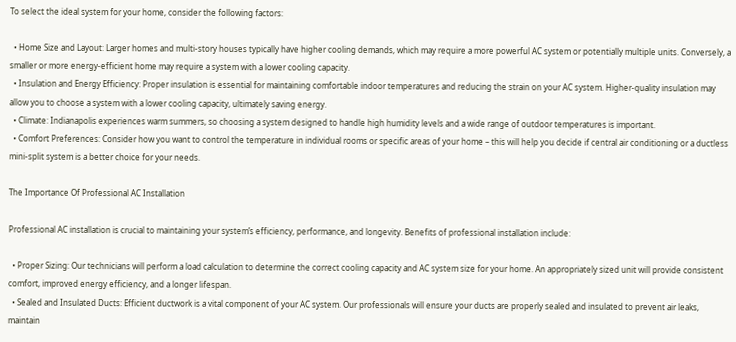To select the ideal system for your home, consider the following factors:

  • Home Size and Layout: Larger homes and multi-story houses typically have higher cooling demands, which may require a more powerful AC system or potentially multiple units. Conversely, a smaller or more energy-efficient home may require a system with a lower cooling capacity.
  • Insulation and Energy Efficiency: Proper insulation is essential for maintaining comfortable indoor temperatures and reducing the strain on your AC system. Higher-quality insulation may allow you to choose a system with a lower cooling capacity, ultimately saving energy.
  • Climate: Indianapolis experiences warm summers, so choosing a system designed to handle high humidity levels and a wide range of outdoor temperatures is important.
  • Comfort Preferences: Consider how you want to control the temperature in individual rooms or specific areas of your home – this will help you decide if central air conditioning or a ductless mini-split system is a better choice for your needs.

The Importance Of Professional AC Installation

Professional AC installation is crucial to maintaining your system’s efficiency, performance, and longevity. Benefits of professional installation include:

  • Proper Sizing: Our technicians will perform a load calculation to determine the correct cooling capacity and AC system size for your home. An appropriately sized unit will provide consistent comfort, improved energy efficiency, and a longer lifespan.
  • Sealed and Insulated Ducts: Efficient ductwork is a vital component of your AC system. Our professionals will ensure your ducts are properly sealed and insulated to prevent air leaks, maintain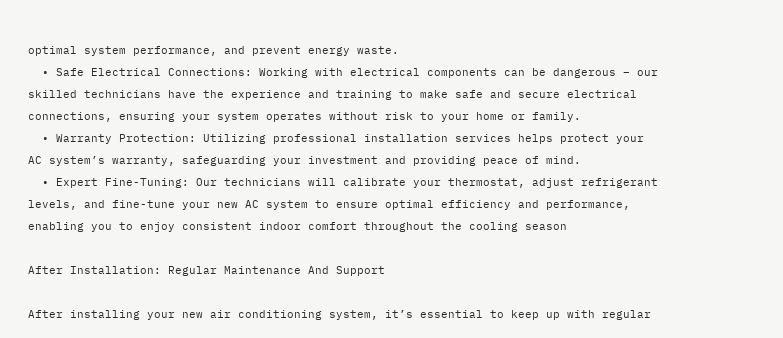optimal system performance, and prevent energy waste.
  • Safe Electrical Connections: Working with electrical components can be dangerous – our skilled technicians have the experience and training to make safe and secure electrical connections, ensuring your system operates without risk to your home or family.
  • Warranty Protection: Utilizing professional installation services helps protect your AC system’s warranty, safeguarding your investment and providing peace of mind.
  • Expert Fine-Tuning: Our technicians will calibrate your thermostat, adjust refrigerant levels, and fine-tune your new AC system to ensure optimal efficiency and performance, enabling you to enjoy consistent indoor comfort throughout the cooling season

After Installation: Regular Maintenance And Support

After installing your new air conditioning system, it’s essential to keep up with regular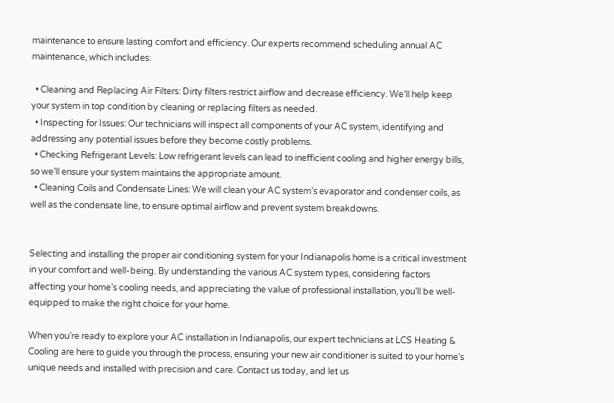maintenance to ensure lasting comfort and efficiency. Our experts recommend scheduling annual AC maintenance, which includes:

  • Cleaning and Replacing Air Filters: Dirty filters restrict airflow and decrease efficiency. We’ll help keep your system in top condition by cleaning or replacing filters as needed.
  • Inspecting for Issues: Our technicians will inspect all components of your AC system, identifying and addressing any potential issues before they become costly problems.
  • Checking Refrigerant Levels: Low refrigerant levels can lead to inefficient cooling and higher energy bills, so we’ll ensure your system maintains the appropriate amount.
  • Cleaning Coils and Condensate Lines: We will clean your AC system’s evaporator and condenser coils, as well as the condensate line, to ensure optimal airflow and prevent system breakdowns.


Selecting and installing the proper air conditioning system for your Indianapolis home is a critical investment in your comfort and well-being. By understanding the various AC system types, considering factors affecting your home’s cooling needs, and appreciating the value of professional installation, you’ll be well-equipped to make the right choice for your home.

When you’re ready to explore your AC installation in Indianapolis, our expert technicians at LCS Heating & Cooling are here to guide you through the process, ensuring your new air conditioner is suited to your home’s unique needs and installed with precision and care. Contact us today, and let us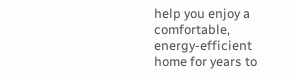help you enjoy a comfortable, energy-efficient home for years to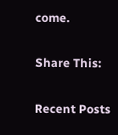come.

Share This:

Recent Posts